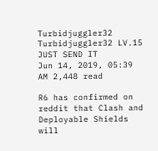Turbidjuggler32 Turbidjuggler32 LV.15 JUST SEND IT
Jun 14, 2019, 05:39 AM 2,448 read

R6 has confirmed on reddit that Clash and Deployable Shields will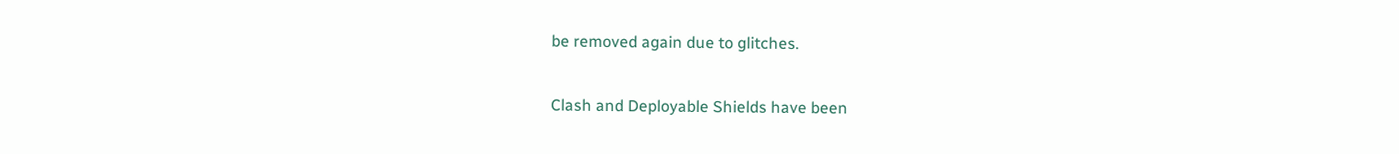be removed again due to glitches.

Clash and Deployable Shields have been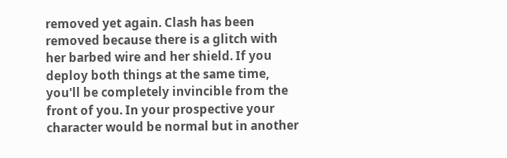removed yet again. Clash has been removed because there is a glitch with her barbed wire and her shield. If you deploy both things at the same time, you'll be completely invincible from the front of you. In your prospective your character would be normal but in another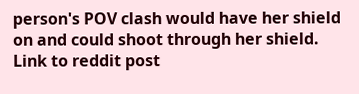person's POV clash would have her shield on and could shoot through her shield. Link to reddit post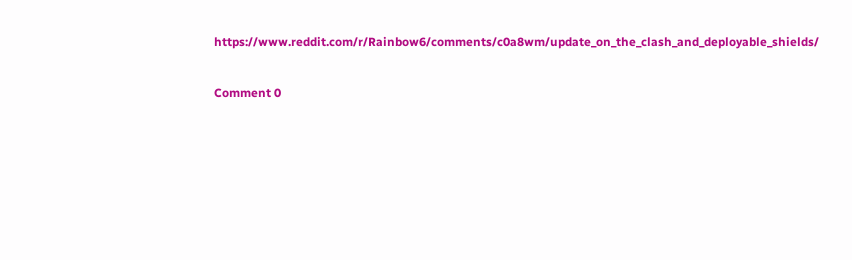https://www.reddit.com/r/Rainbow6/comments/c0a8wm/update_on_the_clash_and_deployable_shields/

Comment 0